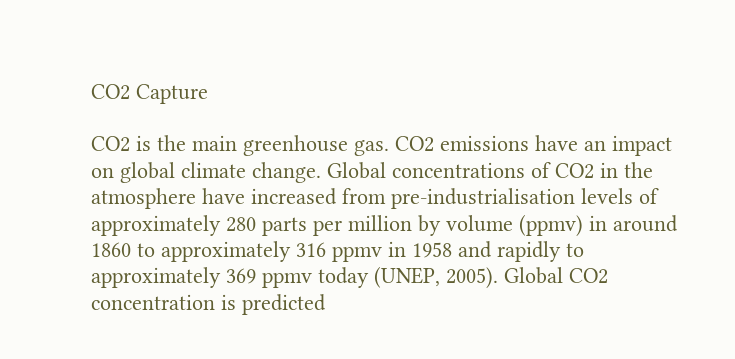CO2 Capture

CO2 is the main greenhouse gas. CO2 emissions have an impact on global climate change. Global concentrations of CO2 in the atmosphere have increased from pre-industrialisation levels of approximately 280 parts per million by volume (ppmv) in around 1860 to approximately 316 ppmv in 1958 and rapidly to approximately 369 ppmv today (UNEP, 2005). Global CO2 concentration is predicted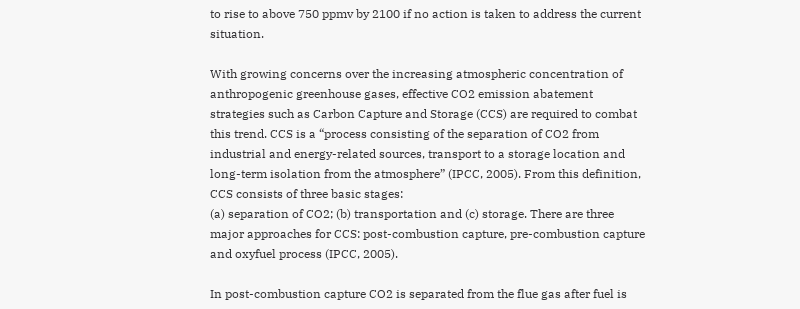to rise to above 750 ppmv by 2100 if no action is taken to address the current situation.

With growing concerns over the increasing atmospheric concentration of anthropogenic greenhouse gases, effective CO2 emission abatement strategies such as Carbon Capture and Storage (CCS) are required to combat this trend. CCS is a “process consisting of the separation of CO2 from industrial and energy-related sources, transport to a storage location and long-term isolation from the atmosphere” (IPCC, 2005). From this definition, CCS consists of three basic stages:
(a) separation of CO2; (b) transportation and (c) storage. There are three major approaches for CCS: post-combustion capture, pre-combustion capture and oxyfuel process (IPCC, 2005).

In post-combustion capture CO2 is separated from the flue gas after fuel is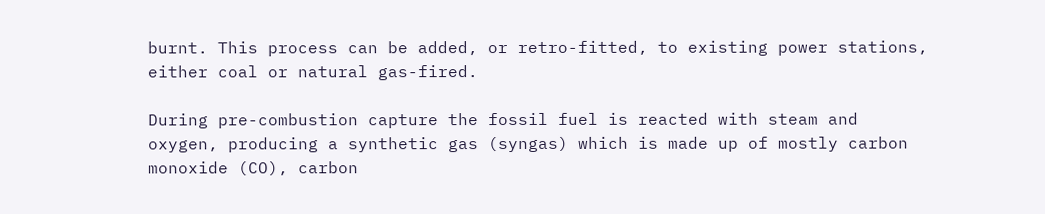burnt. This process can be added, or retro-fitted, to existing power stations, either coal or natural gas-fired.

During pre-combustion capture the fossil fuel is reacted with steam and oxygen, producing a synthetic gas (syngas) which is made up of mostly carbon monoxide (CO), carbon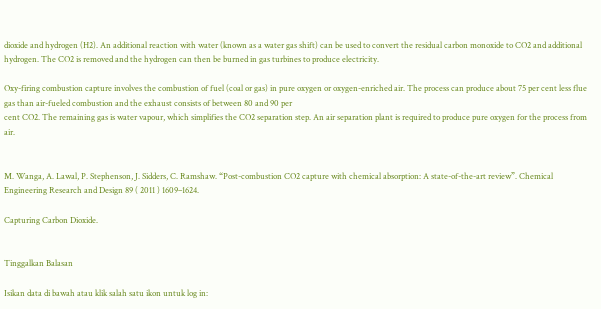dioxide and hydrogen (H2). An additional reaction with water (known as a water gas shift) can be used to convert the residual carbon monoxide to CO2 and additional hydrogen. The CO2 is removed and the hydrogen can then be burned in gas turbines to produce electricity.

Oxy-firing combustion capture involves the combustion of fuel (coal or gas) in pure oxygen or oxygen-enriched air. The process can produce about 75 per cent less flue gas than air-fueled combustion and the exhaust consists of between 80 and 90 per
cent CO2. The remaining gas is water vapour, which simplifies the CO2 separation step. An air separation plant is required to produce pure oxygen for the process from air.


M. Wanga, A. Lawal, P. Stephenson, J. Sidders, C. Ramshaw. “Post-combustion CO2 capture with chemical absorption: A state-of-the-art review”. Chemical Engineering Research and Design 89 ( 2011 ) 1609–1624.

Capturing Carbon Dioxide.


Tinggalkan Balasan

Isikan data di bawah atau klik salah satu ikon untuk log in: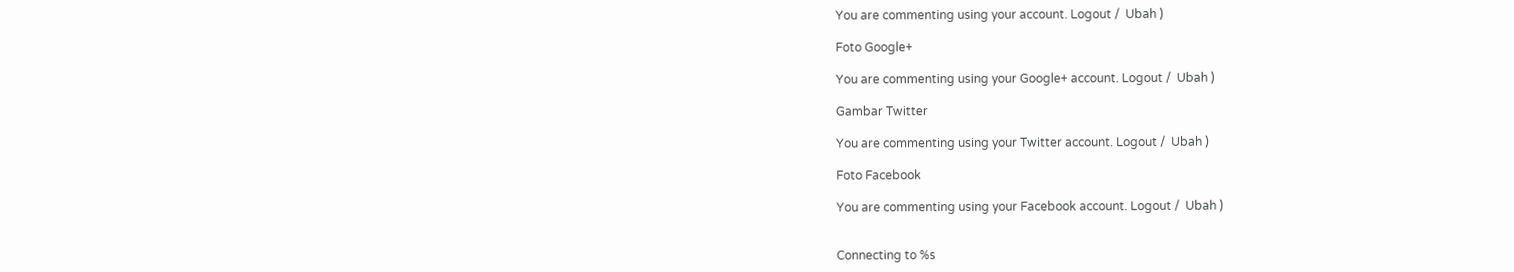You are commenting using your account. Logout /  Ubah )

Foto Google+

You are commenting using your Google+ account. Logout /  Ubah )

Gambar Twitter

You are commenting using your Twitter account. Logout /  Ubah )

Foto Facebook

You are commenting using your Facebook account. Logout /  Ubah )


Connecting to %s